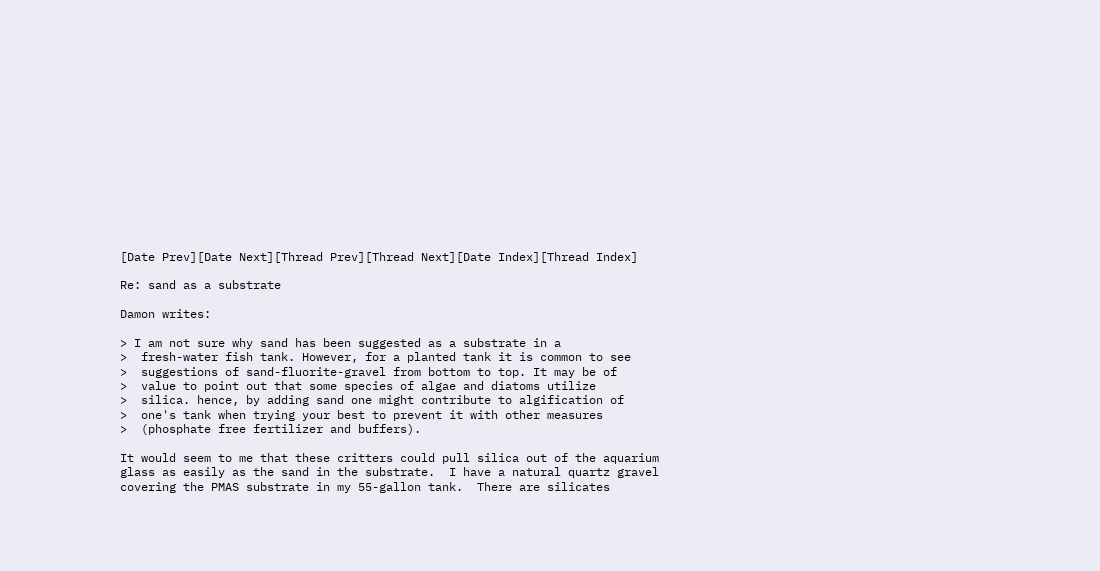[Date Prev][Date Next][Thread Prev][Thread Next][Date Index][Thread Index]

Re: sand as a substrate

Damon writes:

> I am not sure why sand has been suggested as a substrate in a
>  fresh-water fish tank. However, for a planted tank it is common to see
>  suggestions of sand-fluorite-gravel from bottom to top. It may be of
>  value to point out that some species of algae and diatoms utilize
>  silica. hence, by adding sand one might contribute to algification of
>  one's tank when trying your best to prevent it with other measures
>  (phosphate free fertilizer and buffers).

It would seem to me that these critters could pull silica out of the aquarium
glass as easily as the sand in the substrate.  I have a natural quartz gravel
covering the PMAS substrate in my 55-gallon tank.  There are silicates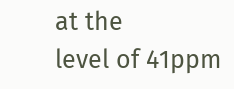at the
level of 41ppm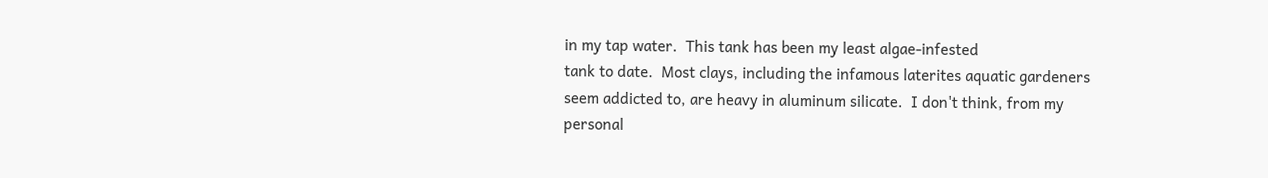in my tap water.  This tank has been my least algae-infested
tank to date.  Most clays, including the infamous laterites aquatic gardeners
seem addicted to, are heavy in aluminum silicate.  I don't think, from my
personal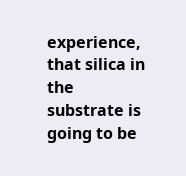experience, that silica in the substrate is going to be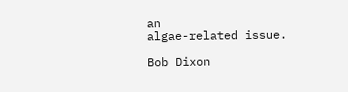an
algae-related issue.

Bob Dixon